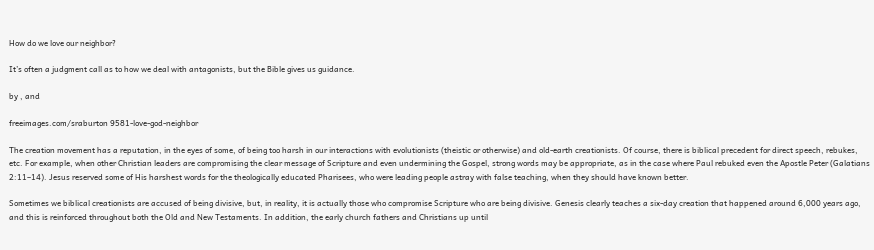How do we love our neighbor?

It’s often a judgment call as to how we deal with antagonists, but the Bible gives us guidance.

by , and

freeimages.com/sraburton 9581-love-god-neighbor

The creation movement has a reputation, in the eyes of some, of being too harsh in our interactions with evolutionists (theistic or otherwise) and old-earth creationists. Of course, there is biblical precedent for direct speech, rebukes, etc. For example, when other Christian leaders are compromising the clear message of Scripture and even undermining the Gospel, strong words may be appropriate, as in the case where Paul rebuked even the Apostle Peter (Galatians 2:11–14). Jesus reserved some of His harshest words for the theologically educated Pharisees, who were leading people astray with false teaching, when they should have known better.

Sometimes we biblical creationists are accused of being divisive, but, in reality, it is actually those who compromise Scripture who are being divisive. Genesis clearly teaches a six-day creation that happened around 6,000 years ago, and this is reinforced throughout both the Old and New Testaments. In addition, the early church fathers and Christians up until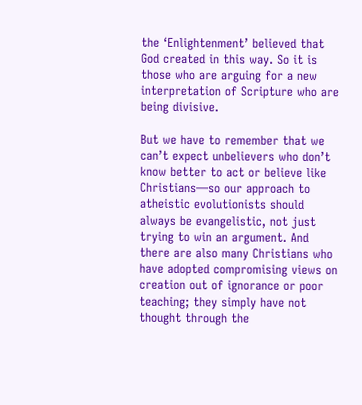the ‘Enlightenment’ believed that God created in this way. So it is those who are arguing for a new interpretation of Scripture who are being divisive.

But we have to remember that we can’t expect unbelievers who don’t know better to act or believe like Christians—so our approach to atheistic evolutionists should always be evangelistic, not just trying to win an argument. And there are also many Christians who have adopted compromising views on creation out of ignorance or poor teaching; they simply have not thought through the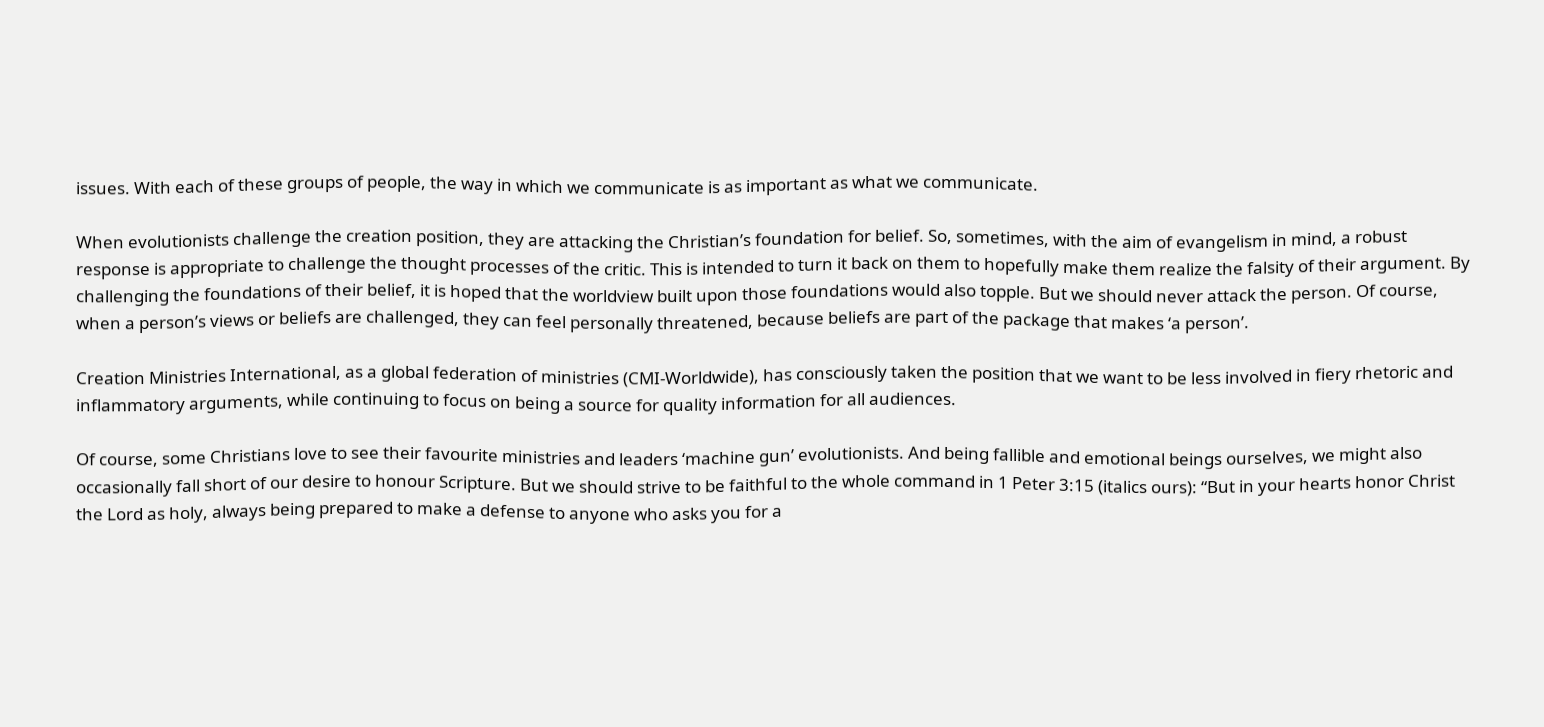issues. With each of these groups of people, the way in which we communicate is as important as what we communicate.

When evolutionists challenge the creation position, they are attacking the Christian’s foundation for belief. So, sometimes, with the aim of evangelism in mind, a robust response is appropriate to challenge the thought processes of the critic. This is intended to turn it back on them to hopefully make them realize the falsity of their argument. By challenging the foundations of their belief, it is hoped that the worldview built upon those foundations would also topple. But we should never attack the person. Of course, when a person’s views or beliefs are challenged, they can feel personally threatened, because beliefs are part of the package that makes ‘a person’.

Creation Ministries International, as a global federation of ministries (CMI-Worldwide), has consciously taken the position that we want to be less involved in fiery rhetoric and inflammatory arguments, while continuing to focus on being a source for quality information for all audiences.

Of course, some Christians love to see their favourite ministries and leaders ‘machine gun’ evolutionists. And being fallible and emotional beings ourselves, we might also occasionally fall short of our desire to honour Scripture. But we should strive to be faithful to the whole command in 1 Peter 3:15 (italics ours): “But in your hearts honor Christ the Lord as holy, always being prepared to make a defense to anyone who asks you for a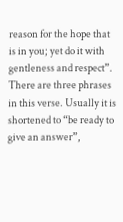reason for the hope that is in you; yet do it with gentleness and respect”. There are three phrases in this verse. Usually it is shortened to “be ready to give an answer”,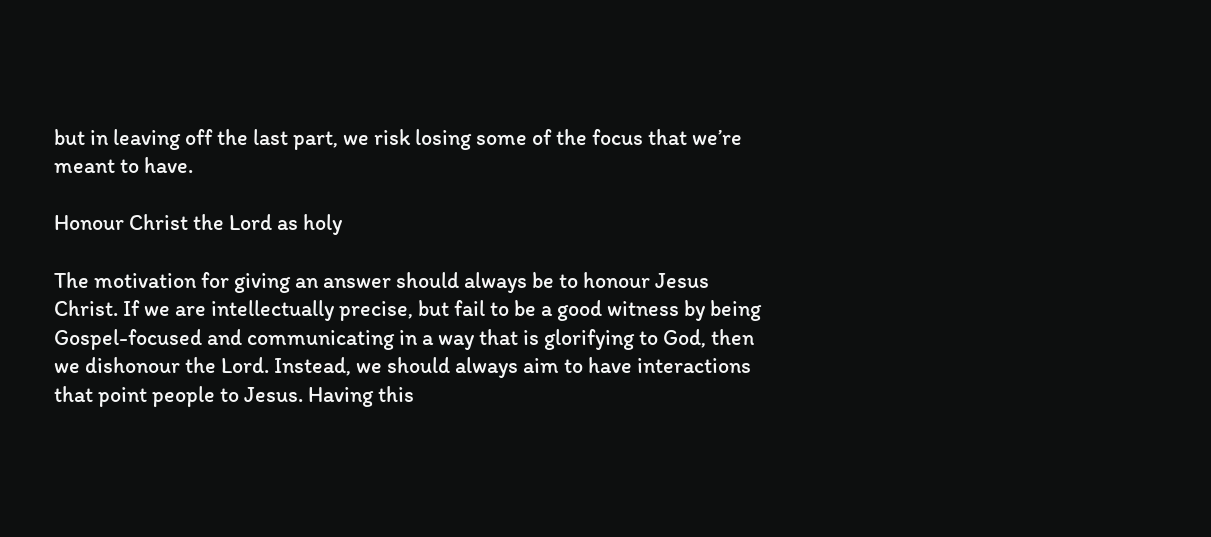but in leaving off the last part, we risk losing some of the focus that we’re meant to have.

Honour Christ the Lord as holy

The motivation for giving an answer should always be to honour Jesus Christ. If we are intellectually precise, but fail to be a good witness by being Gospel-focused and communicating in a way that is glorifying to God, then we dishonour the Lord. Instead, we should always aim to have interactions that point people to Jesus. Having this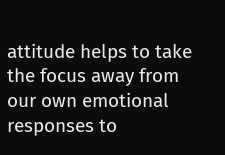attitude helps to take the focus away from our own emotional responses to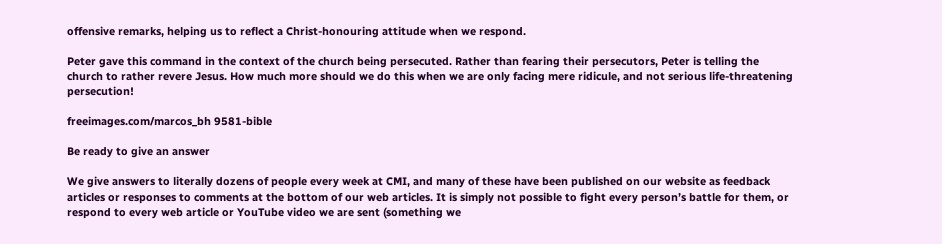offensive remarks, helping us to reflect a Christ-honouring attitude when we respond.

Peter gave this command in the context of the church being persecuted. Rather than fearing their persecutors, Peter is telling the church to rather revere Jesus. How much more should we do this when we are only facing mere ridicule, and not serious life-threatening persecution!

freeimages.com/marcos_bh 9581-bible

Be ready to give an answer

We give answers to literally dozens of people every week at CMI, and many of these have been published on our website as feedback articles or responses to comments at the bottom of our web articles. It is simply not possible to fight every person’s battle for them, or respond to every web article or YouTube video we are sent (something we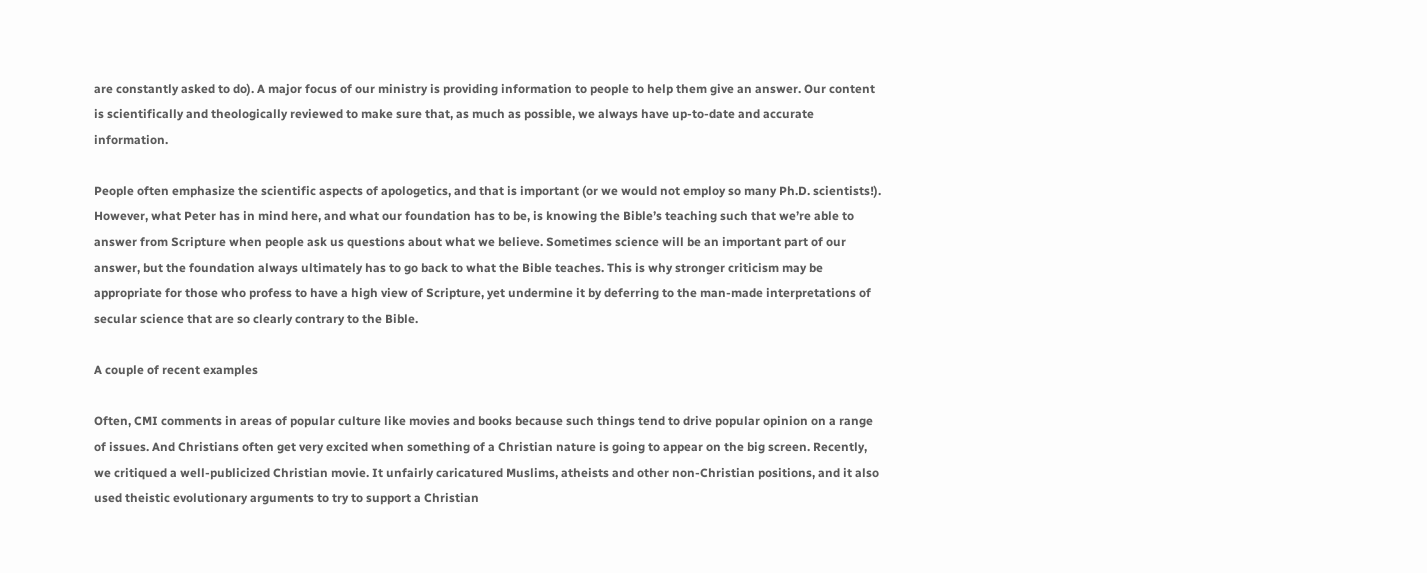are constantly asked to do). A major focus of our ministry is providing information to people to help them give an answer. Our content is scientifically and theologically reviewed to make sure that, as much as possible, we always have up-to-date and accurate information.

People often emphasize the scientific aspects of apologetics, and that is important (or we would not employ so many Ph.D. scientists!). However, what Peter has in mind here, and what our foundation has to be, is knowing the Bible’s teaching such that we’re able to answer from Scripture when people ask us questions about what we believe. Sometimes science will be an important part of our answer, but the foundation always ultimately has to go back to what the Bible teaches. This is why stronger criticism may be appropriate for those who profess to have a high view of Scripture, yet undermine it by deferring to the man-made interpretations of secular science that are so clearly contrary to the Bible.

A couple of recent examples

Often, CMI comments in areas of popular culture like movies and books because such things tend to drive popular opinion on a range of issues. And Christians often get very excited when something of a Christian nature is going to appear on the big screen. Recently, we critiqued a well-publicized Christian movie. It unfairly caricatured Muslims, atheists and other non-Christian positions, and it also used theistic evolutionary arguments to try to support a Christian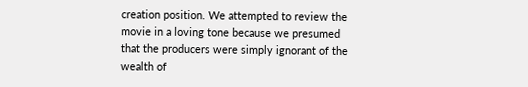creation position. We attempted to review the movie in a loving tone because we presumed that the producers were simply ignorant of the wealth of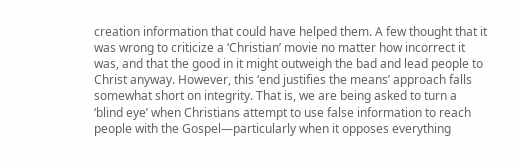creation information that could have helped them. A few thought that it was wrong to criticize a ‘Christian’ movie no matter how incorrect it was, and that the good in it might outweigh the bad and lead people to Christ anyway. However, this ‘end justifies the means’ approach falls somewhat short on integrity. That is, we are being asked to turn a ‘blind eye’ when Christians attempt to use false information to reach people with the Gospel—particularly when it opposes everything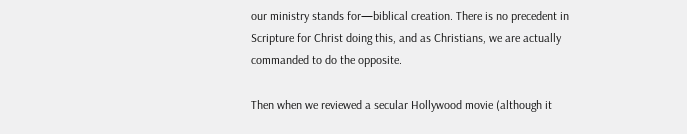our ministry stands for—biblical creation. There is no precedent in Scripture for Christ doing this, and as Christians, we are actually commanded to do the opposite.

Then when we reviewed a secular Hollywood movie (although it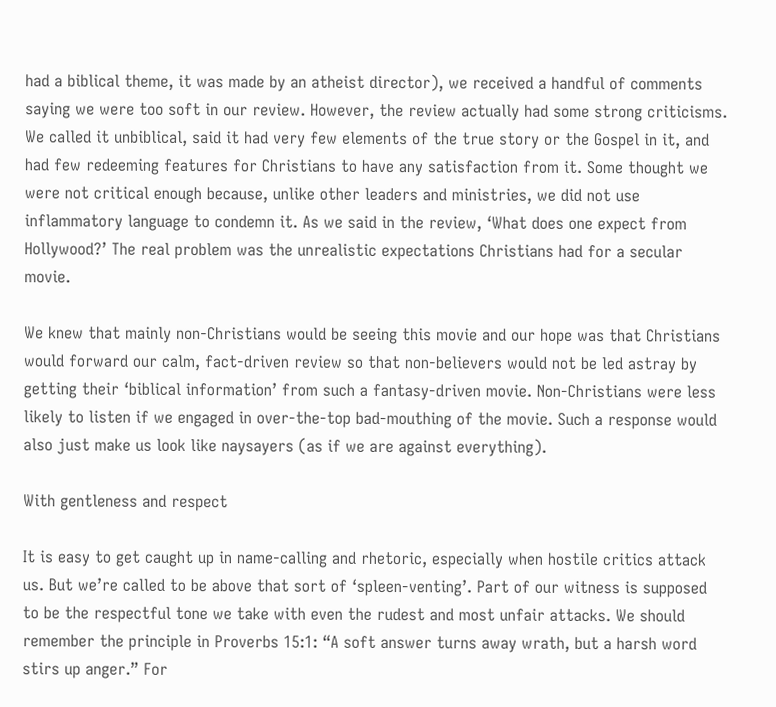had a biblical theme, it was made by an atheist director), we received a handful of comments saying we were too soft in our review. However, the review actually had some strong criticisms. We called it unbiblical, said it had very few elements of the true story or the Gospel in it, and had few redeeming features for Christians to have any satisfaction from it. Some thought we were not critical enough because, unlike other leaders and ministries, we did not use inflammatory language to condemn it. As we said in the review, ‘What does one expect from Hollywood?’ The real problem was the unrealistic expectations Christians had for a secular movie.

We knew that mainly non-Christians would be seeing this movie and our hope was that Christians would forward our calm, fact-driven review so that non-believers would not be led astray by getting their ‘biblical information’ from such a fantasy-driven movie. Non-Christians were less likely to listen if we engaged in over-the-top bad-mouthing of the movie. Such a response would also just make us look like naysayers (as if we are against everything).

With gentleness and respect

It is easy to get caught up in name-calling and rhetoric, especially when hostile critics attack us. But we’re called to be above that sort of ‘spleen-venting’. Part of our witness is supposed to be the respectful tone we take with even the rudest and most unfair attacks. We should remember the principle in Proverbs 15:1: “A soft answer turns away wrath, but a harsh word stirs up anger.” For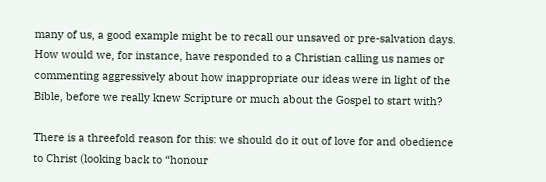many of us, a good example might be to recall our unsaved or pre-salvation days. How would we, for instance, have responded to a Christian calling us names or commenting aggressively about how inappropriate our ideas were in light of the Bible, before we really knew Scripture or much about the Gospel to start with?

There is a threefold reason for this: we should do it out of love for and obedience to Christ (looking back to “honour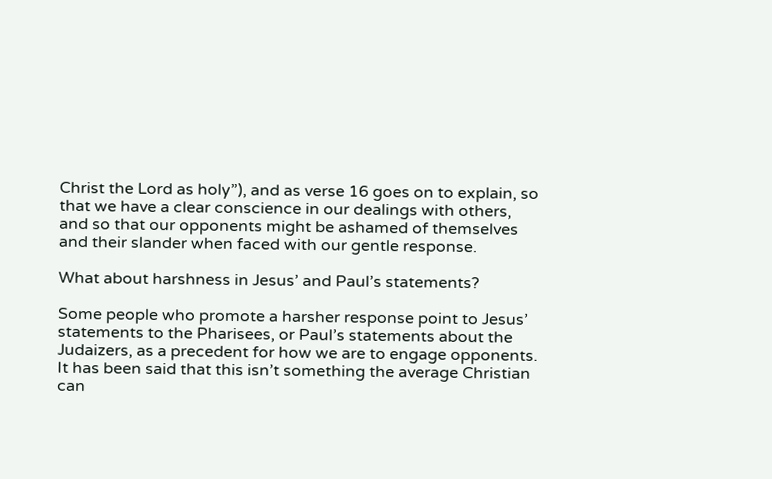Christ the Lord as holy”), and as verse 16 goes on to explain, so that we have a clear conscience in our dealings with others, and so that our opponents might be ashamed of themselves and their slander when faced with our gentle response.

What about harshness in Jesus’ and Paul’s statements?

Some people who promote a harsher response point to Jesus’ statements to the Pharisees, or Paul’s statements about the Judaizers, as a precedent for how we are to engage opponents. It has been said that this isn’t something the average Christian can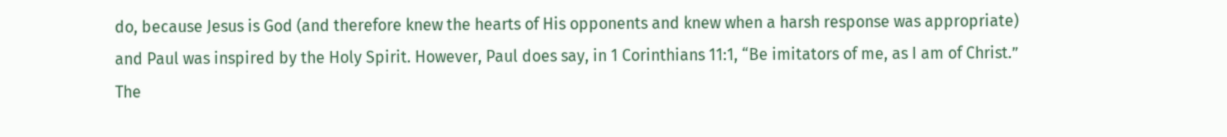do, because Jesus is God (and therefore knew the hearts of His opponents and knew when a harsh response was appropriate) and Paul was inspired by the Holy Spirit. However, Paul does say, in 1 Corinthians 11:1, “Be imitators of me, as I am of Christ.” The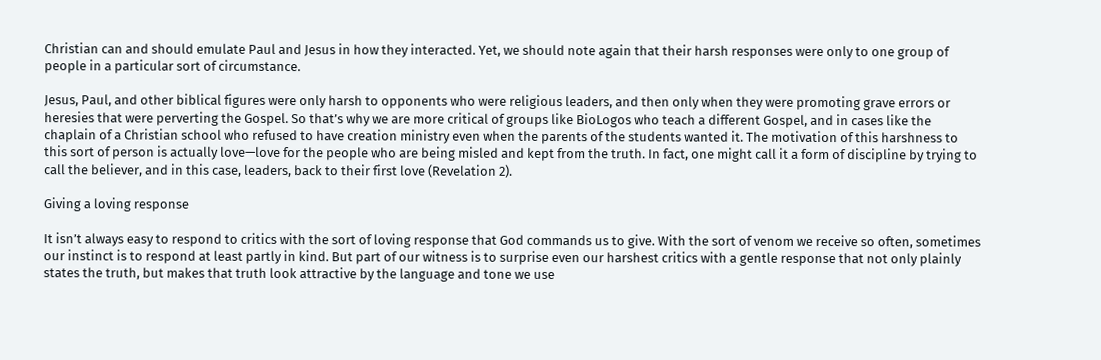Christian can and should emulate Paul and Jesus in how they interacted. Yet, we should note again that their harsh responses were only to one group of people in a particular sort of circumstance.

Jesus, Paul, and other biblical figures were only harsh to opponents who were religious leaders, and then only when they were promoting grave errors or heresies that were perverting the Gospel. So that’s why we are more critical of groups like BioLogos who teach a different Gospel, and in cases like the chaplain of a Christian school who refused to have creation ministry even when the parents of the students wanted it. The motivation of this harshness to this sort of person is actually love—love for the people who are being misled and kept from the truth. In fact, one might call it a form of discipline by trying to call the believer, and in this case, leaders, back to their first love (Revelation 2).

Giving a loving response

It isn’t always easy to respond to critics with the sort of loving response that God commands us to give. With the sort of venom we receive so often, sometimes our instinct is to respond at least partly in kind. But part of our witness is to surprise even our harshest critics with a gentle response that not only plainly states the truth, but makes that truth look attractive by the language and tone we use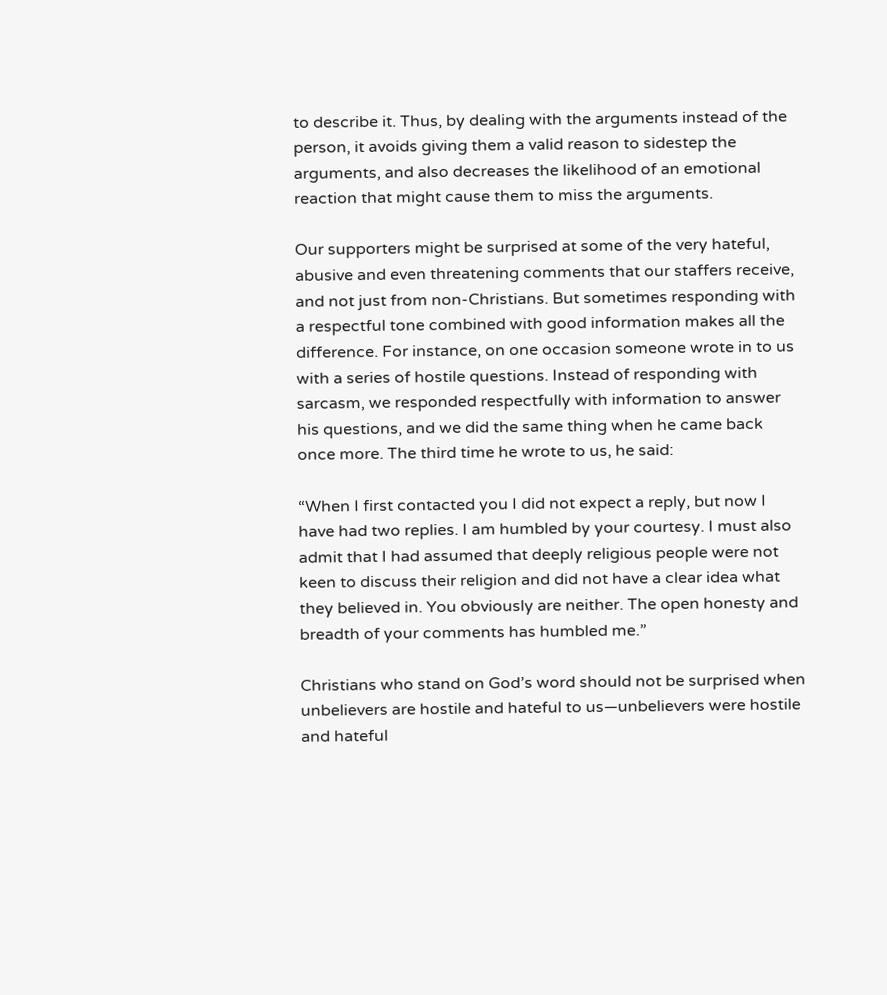to describe it. Thus, by dealing with the arguments instead of the person, it avoids giving them a valid reason to sidestep the arguments, and also decreases the likelihood of an emotional reaction that might cause them to miss the arguments.

Our supporters might be surprised at some of the very hateful, abusive and even threatening comments that our staffers receive, and not just from non-Christians. But sometimes responding with a respectful tone combined with good information makes all the difference. For instance, on one occasion someone wrote in to us with a series of hostile questions. Instead of responding with sarcasm, we responded respectfully with information to answer his questions, and we did the same thing when he came back once more. The third time he wrote to us, he said:

“When I first contacted you I did not expect a reply, but now I have had two replies. I am humbled by your courtesy. I must also admit that I had assumed that deeply religious people were not keen to discuss their religion and did not have a clear idea what they believed in. You obviously are neither. The open honesty and breadth of your comments has humbled me.”

Christians who stand on God’s word should not be surprised when unbelievers are hostile and hateful to us—unbelievers were hostile and hateful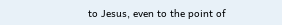to Jesus, even to the point of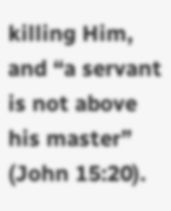killing Him, and “a servant is not above his master” (John 15:20).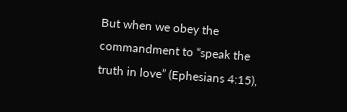But when we obey the commandment to “speak the truth in love” (Ephesians 4:15),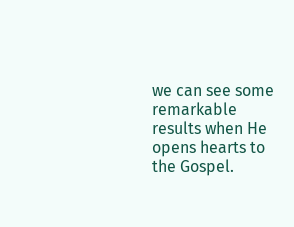we can see some remarkable results when He opens hearts to the Gospel.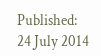Published: 24 July 2014